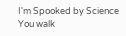I'm Spooked by Science
You walk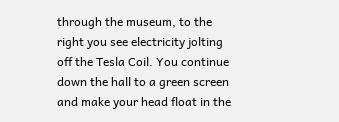through the museum, to the right you see electricity jolting off the Tesla Coil. You continue down the hall to a green screen and make your head float in the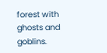forest with ghosts and goblins.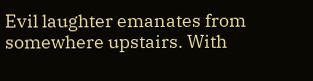Evil laughter emanates from somewhere upstairs. With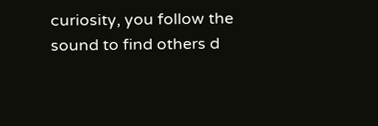curiosity, you follow the sound to find others d